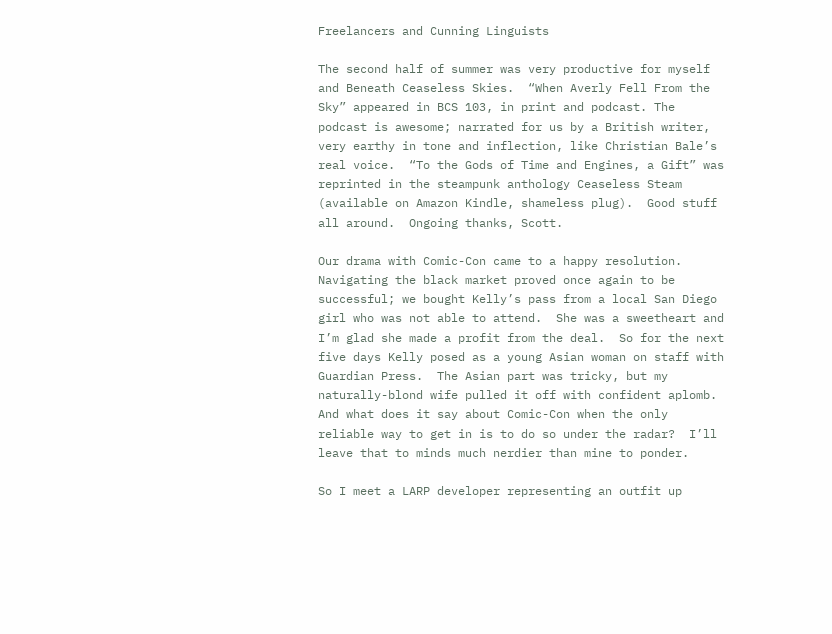Freelancers and Cunning Linguists

The second half of summer was very productive for myself and Beneath Ceaseless Skies.  “When Averly Fell From the Sky” appeared in BCS 103, in print and podcast. The podcast is awesome; narrated for us by a British writer, very earthy in tone and inflection, like Christian Bale’s real voice.  “To the Gods of Time and Engines, a Gift” was reprinted in the steampunk anthology Ceaseless Steam (available on Amazon Kindle, shameless plug).  Good stuff all around.  Ongoing thanks, Scott.

Our drama with Comic-Con came to a happy resolution.  Navigating the black market proved once again to be successful; we bought Kelly’s pass from a local San Diego girl who was not able to attend.  She was a sweetheart and I’m glad she made a profit from the deal.  So for the next five days Kelly posed as a young Asian woman on staff with Guardian Press.  The Asian part was tricky, but my naturally-blond wife pulled it off with confident aplomb.  And what does it say about Comic-Con when the only reliable way to get in is to do so under the radar?  I’ll leave that to minds much nerdier than mine to ponder.

So I meet a LARP developer representing an outfit up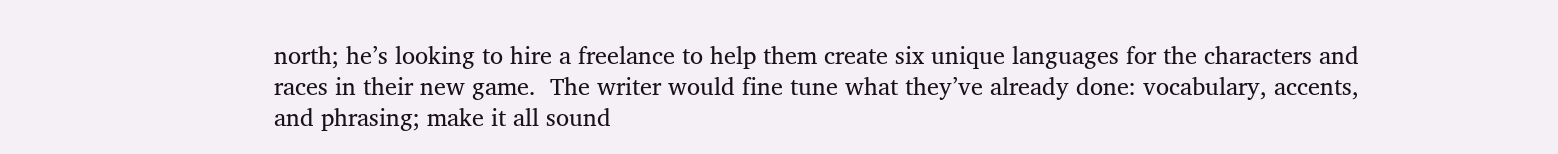north; he’s looking to hire a freelance to help them create six unique languages for the characters and races in their new game.  The writer would fine tune what they’ve already done: vocabulary, accents, and phrasing; make it all sound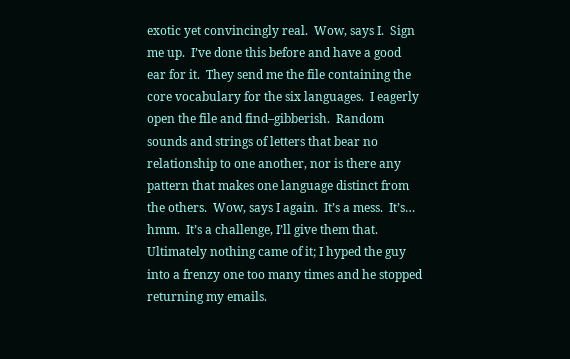exotic yet convincingly real.  Wow, says I.  Sign me up.  I’ve done this before and have a good ear for it.  They send me the file containing the core vocabulary for the six languages.  I eagerly open the file and find–gibberish.  Random sounds and strings of letters that bear no relationship to one another, nor is there any pattern that makes one language distinct from the others.  Wow, says I again.  It’s a mess.  It’s… hmm.  It’s a challenge, I’ll give them that.  Ultimately nothing came of it; I hyped the guy into a frenzy one too many times and he stopped returning my emails.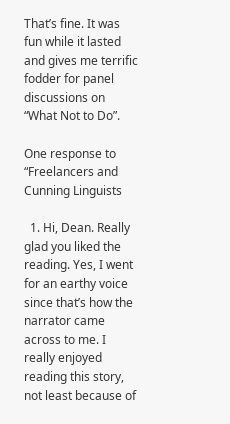That’s fine. It was fun while it lasted and gives me terrific fodder for panel discussions on “What Not to Do”.

One response to “Freelancers and Cunning Linguists

  1. Hi, Dean. Really glad you liked the reading. Yes, I went for an earthy voice since that’s how the narrator came across to me. I really enjoyed reading this story, not least because of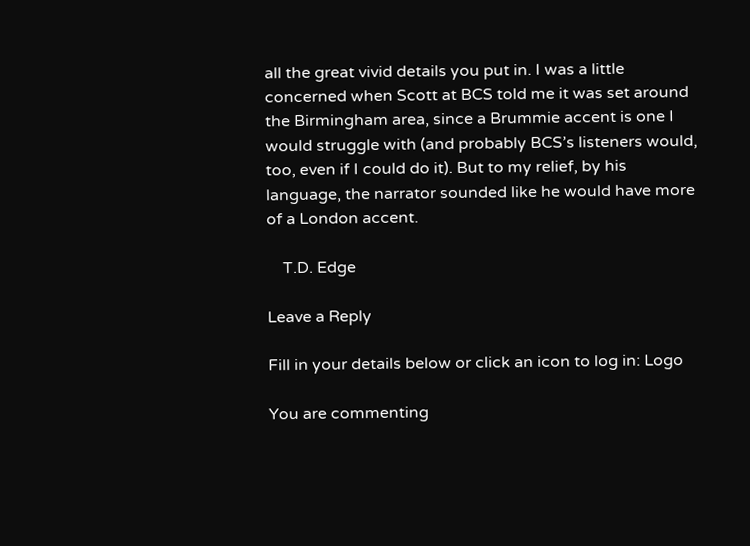all the great vivid details you put in. I was a little concerned when Scott at BCS told me it was set around the Birmingham area, since a Brummie accent is one I would struggle with (and probably BCS’s listeners would, too, even if I could do it). But to my relief, by his language, the narrator sounded like he would have more of a London accent.

    T.D. Edge

Leave a Reply

Fill in your details below or click an icon to log in: Logo

You are commenting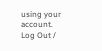using your account. Log Out /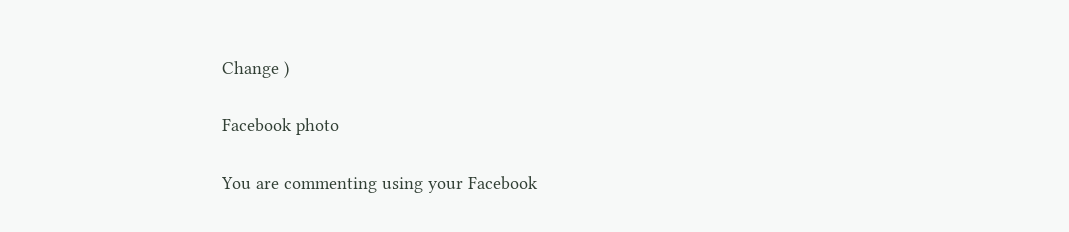Change )

Facebook photo

You are commenting using your Facebook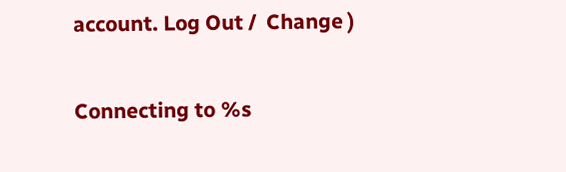account. Log Out /  Change )

Connecting to %s